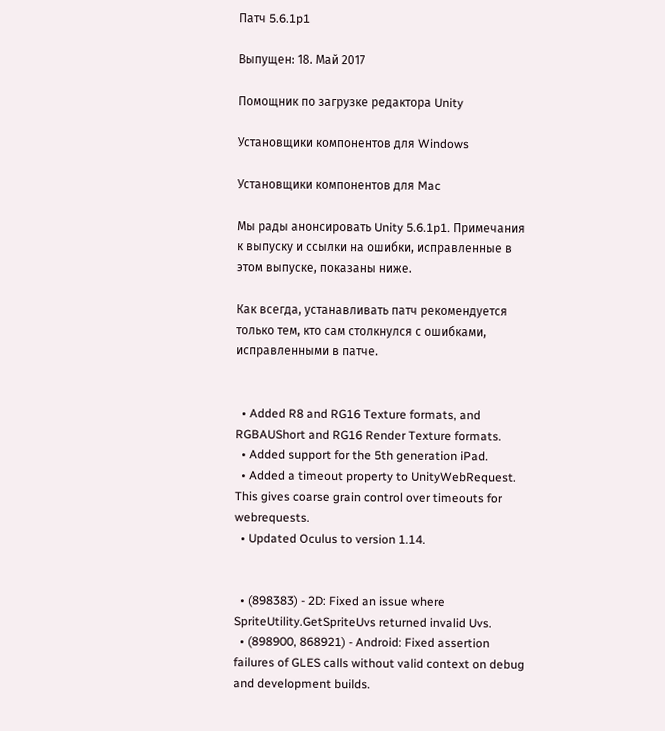Патч 5.6.1p1

Выпущен: 18. Мaй 2017

Помощник по загрузке редактора Unity

Установщики компонентов для Windows

Установщики компонентов для Mac

Мы рады анонсировать Unity 5.6.1p1. Примечания к выпуску и ссылки на ошибки, исправленные в этом выпуске, показаны ниже.

Как всегда, устанавливать патч рекомендуется только тем, кто сам столкнулся с ошибками, исправленными в патче.


  • Added R8 and RG16 Texture formats, and RGBAUShort and RG16 Render Texture formats.
  • Added support for the 5th generation iPad.
  • Added a timeout property to UnityWebRequest. This gives coarse grain control over timeouts for webrequests.
  • Updated Oculus to version 1.14.


  • (898383) - 2D: Fixed an issue where SpriteUtility.GetSpriteUvs returned invalid Uvs.
  • (898900, 868921) - Android: Fixed assertion failures of GLES calls without valid context on debug and development builds.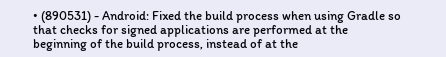• (890531) - Android: Fixed the build process when using Gradle so that checks for signed applications are performed at the beginning of the build process, instead of at the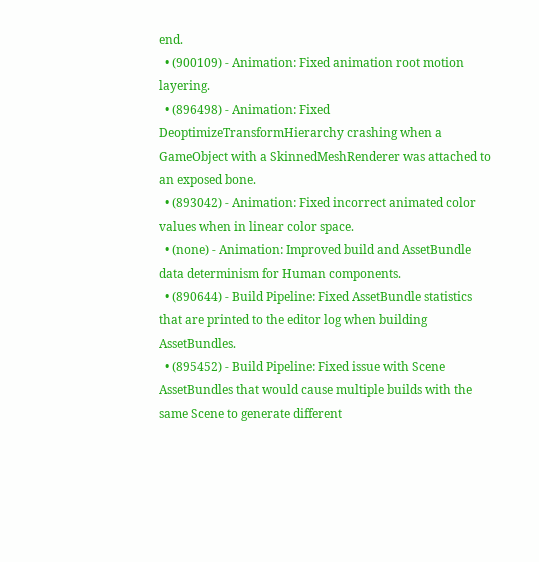end.
  • (900109) - Animation: Fixed animation root motion layering.
  • (896498) - Animation: Fixed DeoptimizeTransformHierarchy crashing when a GameObject with a SkinnedMeshRenderer was attached to an exposed bone.
  • (893042) - Animation: Fixed incorrect animated color values when in linear color space.
  • (none) - Animation: Improved build and AssetBundle data determinism for Human components.
  • (890644) - Build Pipeline: Fixed AssetBundle statistics that are printed to the editor log when building AssetBundles.
  • (895452) - Build Pipeline: Fixed issue with Scene AssetBundles that would cause multiple builds with the same Scene to generate different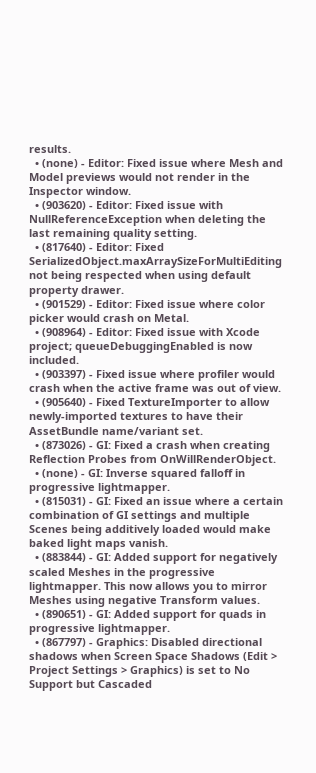results.
  • (none) - Editor: Fixed issue where Mesh and Model previews would not render in the Inspector window.
  • (903620) - Editor: Fixed issue with NullReferenceException when deleting the last remaining quality setting.
  • (817640) - Editor: Fixed SerializedObject.maxArraySizeForMultiEditing not being respected when using default property drawer.
  • (901529) - Editor: Fixed issue where color picker would crash on Metal.
  • (908964) - Editor: Fixed issue with Xcode project; queueDebuggingEnabled is now included.
  • (903397) - Fixed issue where profiler would crash when the active frame was out of view.
  • (905640) - Fixed TextureImporter to allow newly-imported textures to have their AssetBundle name/variant set.
  • (873026) - GI: Fixed a crash when creating Reflection Probes from OnWillRenderObject.
  • (none) - GI: Inverse squared falloff in progressive lightmapper.
  • (815031) - GI: Fixed an issue where a certain combination of GI settings and multiple Scenes being additively loaded would make baked light maps vanish.
  • (883844) - GI: Added support for negatively scaled Meshes in the progressive lightmapper. This now allows you to mirror Meshes using negative Transform values.
  • (890651) - GI: Added support for quads in progressive lightmapper.
  • (867797) - Graphics: Disabled directional shadows when Screen Space Shadows (Edit > Project Settings > Graphics) is set to No Support but Cascaded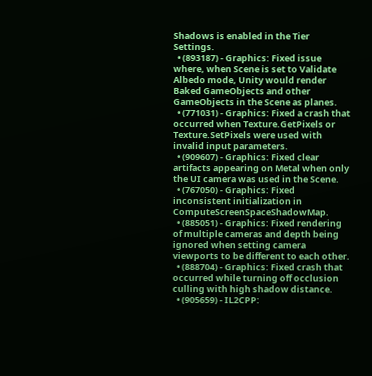Shadows is enabled in the Tier Settings.
  • (893187) - Graphics: Fixed issue where, when Scene is set to Validate Albedo mode, Unity would render Baked GameObjects and other GameObjects in the Scene as planes.
  • (771031) - Graphics: Fixed a crash that occurred when Texture.GetPixels or Texture.SetPixels were used with invalid input parameters.
  • (909607) - Graphics: Fixed clear artifacts appearing on Metal when only the UI camera was used in the Scene.
  • (767050) - Graphics: Fixed inconsistent initialization in ComputeScreenSpaceShadowMap.
  • (885051) - Graphics: Fixed rendering of multiple cameras and depth being ignored when setting camera viewports to be different to each other.
  • (888704) - Graphics: Fixed crash that occurred while turning off occlusion culling with high shadow distance.
  • (905659) - IL2CPP: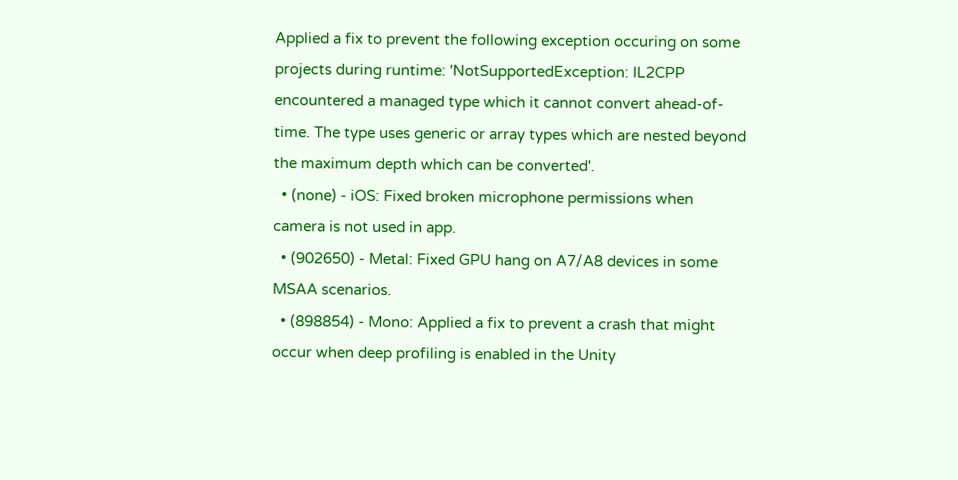Applied a fix to prevent the following exception occuring on some projects during runtime: 'NotSupportedException: IL2CPP encountered a managed type which it cannot convert ahead-of-time. The type uses generic or array types which are nested beyond the maximum depth which can be converted'.
  • (none) - iOS: Fixed broken microphone permissions when camera is not used in app.
  • (902650) - Metal: Fixed GPU hang on A7/A8 devices in some MSAA scenarios.
  • (898854) - Mono: Applied a fix to prevent a crash that might occur when deep profiling is enabled in the Unity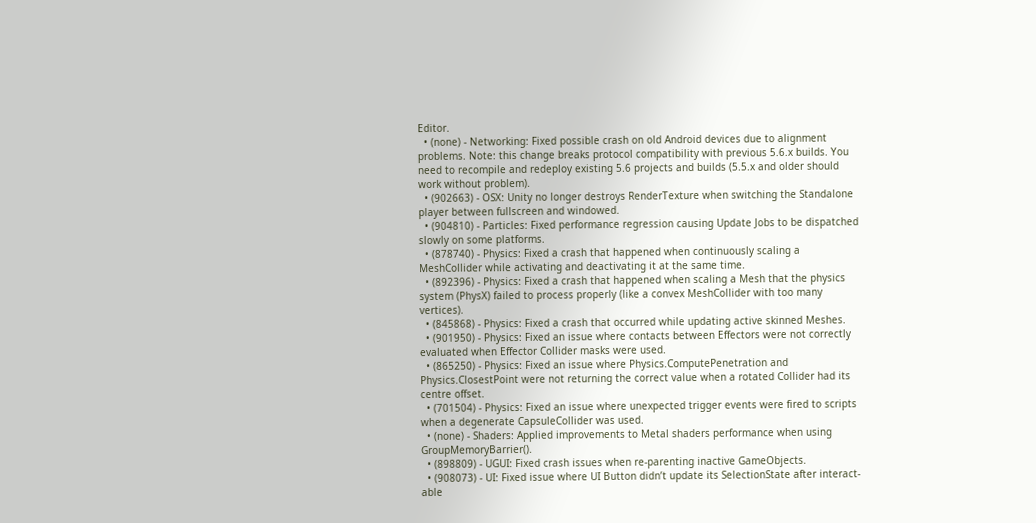Editor.
  • (none) - Networking: Fixed possible crash on old Android devices due to alignment problems. Note: this change breaks protocol compatibility with previous 5.6.x builds. You need to recompile and redeploy existing 5.6 projects and builds (5.5.x and older should work without problem).
  • (902663) - OSX: Unity no longer destroys RenderTexture when switching the Standalone player between fullscreen and windowed.
  • (904810) - Particles: Fixed performance regression causing Update Jobs to be dispatched slowly on some platforms.
  • (878740) - Physics: Fixed a crash that happened when continuously scaling a MeshCollider while activating and deactivating it at the same time.
  • (892396) - Physics: Fixed a crash that happened when scaling a Mesh that the physics system (PhysX) failed to process properly (like a convex MeshCollider with too many vertices).
  • (845868) - Physics: Fixed a crash that occurred while updating active skinned Meshes.
  • (901950) - Physics: Fixed an issue where contacts between Effectors were not correctly evaluated when Effector Collider masks were used.
  • (865250) - Physics: Fixed an issue where Physics.ComputePenetration and Physics.ClosestPoint were not returning the correct value when a rotated Collider had its centre offset.
  • (701504) - Physics: Fixed an issue where unexpected trigger events were fired to scripts when a degenerate CapsuleCollider was used.
  • (none) - Shaders: Applied improvements to Metal shaders performance when using GroupMemoryBarrier().
  • (898809) - UGUI: Fixed crash issues when re-parenting inactive GameObjects.
  • (908073) - UI: Fixed issue where UI Button didn’t update its SelectionState after interact-able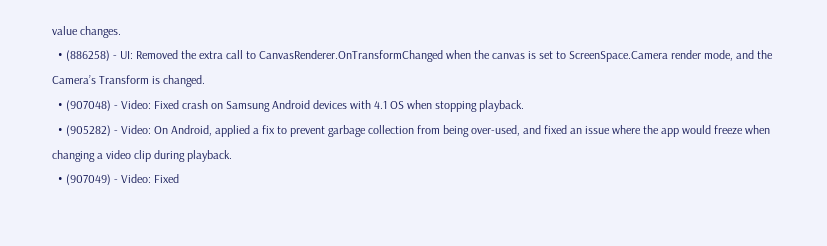value changes.
  • (886258) - UI: Removed the extra call to CanvasRenderer.OnTransformChanged when the canvas is set to ScreenSpace.Camera render mode, and the Camera’s Transform is changed.
  • (907048) - Video: Fixed crash on Samsung Android devices with 4.1 OS when stopping playback.
  • (905282) - Video: On Android, applied a fix to prevent garbage collection from being over-used, and fixed an issue where the app would freeze when changing a video clip during playback.
  • (907049) - Video: Fixed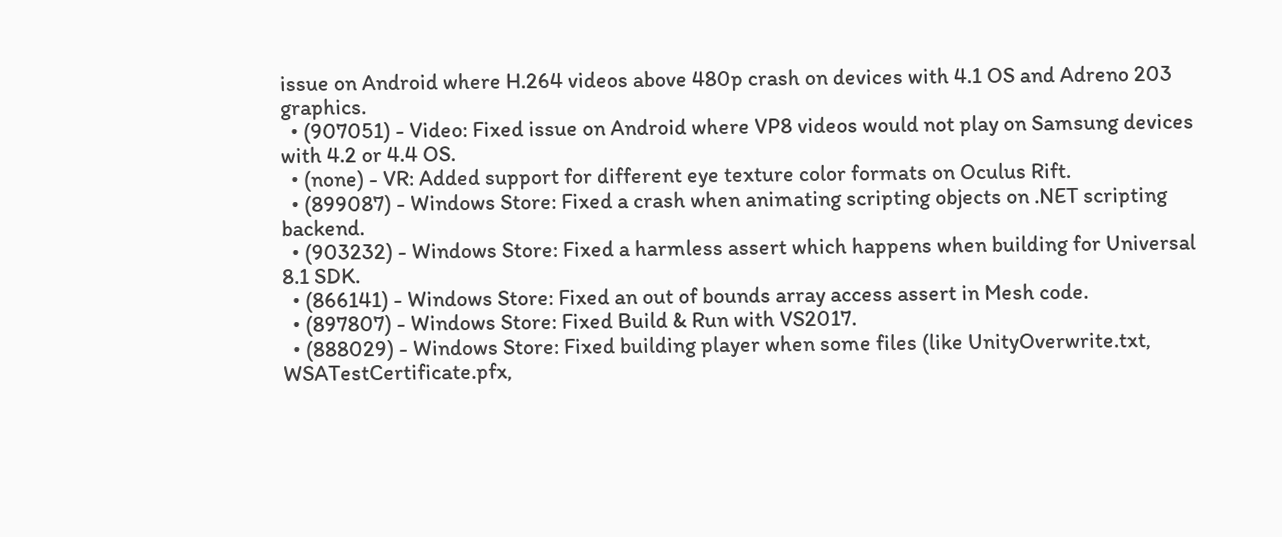issue on Android where H.264 videos above 480p crash on devices with 4.1 OS and Adreno 203 graphics.
  • (907051) - Video: Fixed issue on Android where VP8 videos would not play on Samsung devices with 4.2 or 4.4 OS.
  • (none) - VR: Added support for different eye texture color formats on Oculus Rift.
  • (899087) - Windows Store: Fixed a crash when animating scripting objects on .NET scripting backend.
  • (903232) - Windows Store: Fixed a harmless assert which happens when building for Universal 8.1 SDK.
  • (866141) - Windows Store: Fixed an out of bounds array access assert in Mesh code.
  • (897807) - Windows Store: Fixed Build & Run with VS2017.
  • (888029) - Windows Store: Fixed building player when some files (like UnityOverwrite.txt, WSATestCertificate.pfx,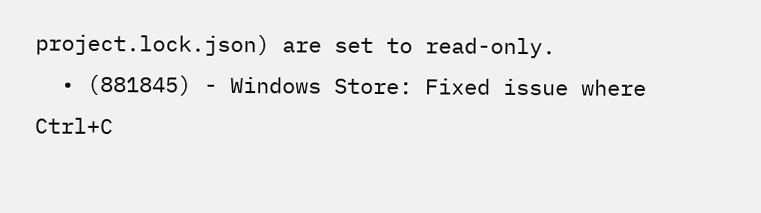project.lock.json) are set to read-only.
  • (881845) - Windows Store: Fixed issue where Ctrl+C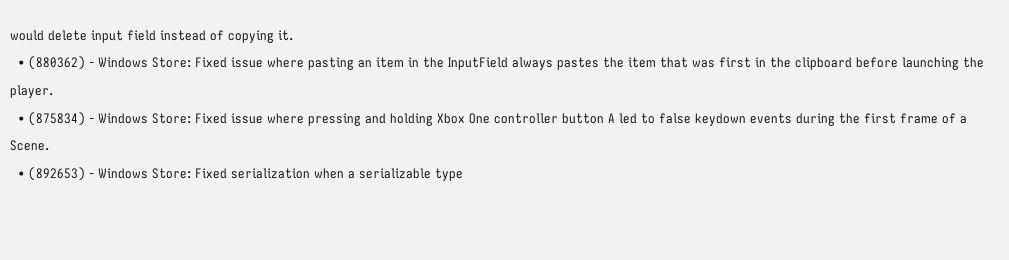would delete input field instead of copying it.
  • (880362) - Windows Store: Fixed issue where pasting an item in the InputField always pastes the item that was first in the clipboard before launching the player.
  • (875834) - Windows Store: Fixed issue where pressing and holding Xbox One controller button A led to false keydown events during the first frame of a Scene.
  • (892653) - Windows Store: Fixed serialization when a serializable type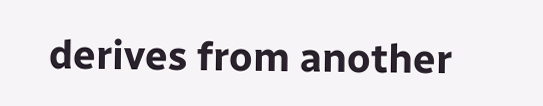derives from another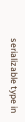serializable type in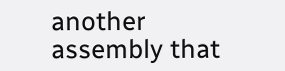another assembly that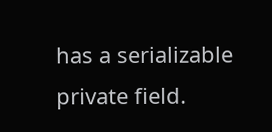has a serializable private field.